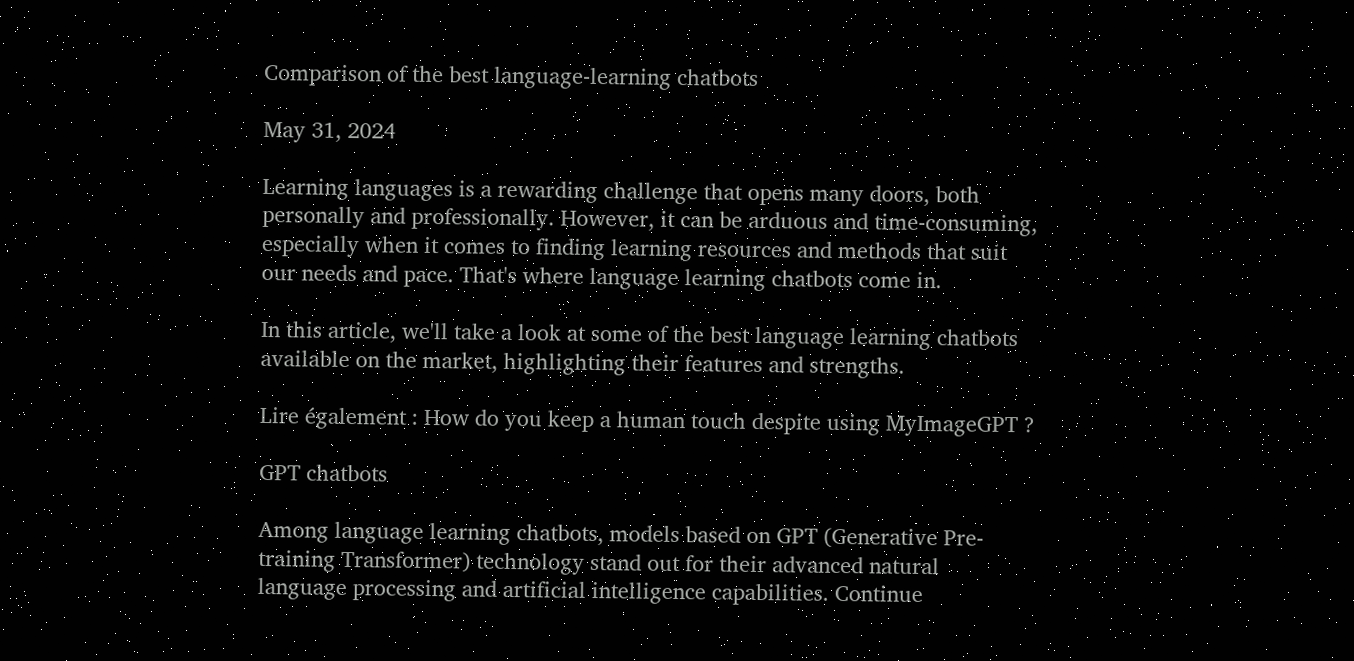Comparison of the best language-learning chatbots

May 31, 2024

Learning languages is a rewarding challenge that opens many doors, both personally and professionally. However, it can be arduous and time-consuming, especially when it comes to finding learning resources and methods that suit our needs and pace. That's where language learning chatbots come in.

In this article, we'll take a look at some of the best language learning chatbots available on the market, highlighting their features and strengths.

Lire également : How do you keep a human touch despite using MyImageGPT ?

GPT chatbots

Among language learning chatbots, models based on GPT (Generative Pre-training Transformer) technology stand out for their advanced natural language processing and artificial intelligence capabilities. Continue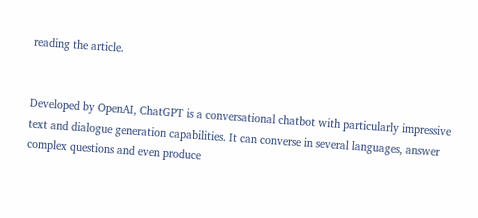reading the article.


Developed by OpenAI, ChatGPT is a conversational chatbot with particularly impressive text and dialogue generation capabilities. It can converse in several languages, answer complex questions and even produce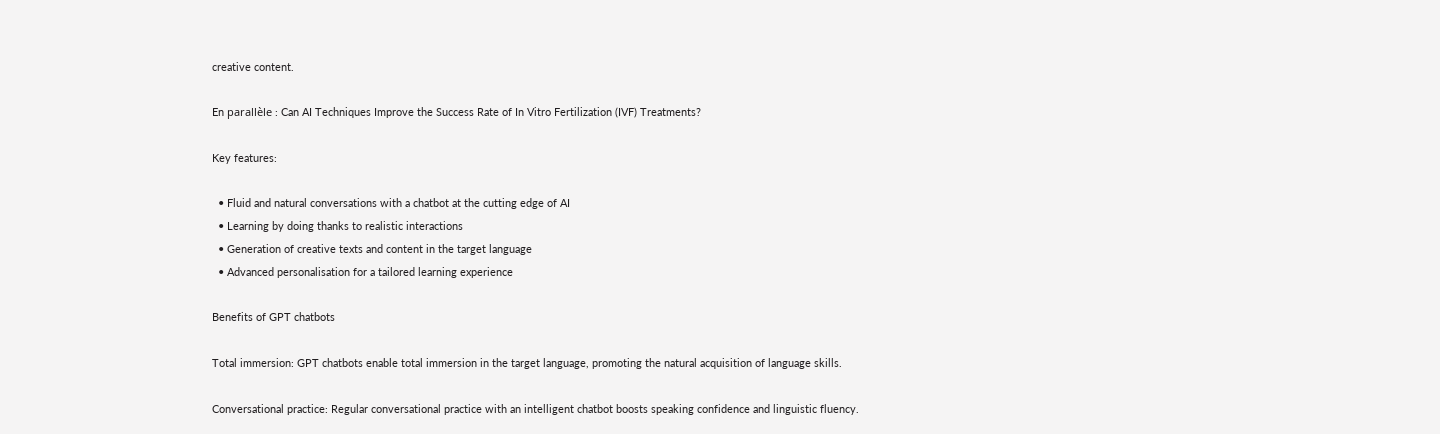creative content.

En parallèle : Can AI Techniques Improve the Success Rate of In Vitro Fertilization (IVF) Treatments?

Key features:

  • Fluid and natural conversations with a chatbot at the cutting edge of AI
  • Learning by doing thanks to realistic interactions
  • Generation of creative texts and content in the target language
  • Advanced personalisation for a tailored learning experience

Benefits of GPT chatbots

Total immersion: GPT chatbots enable total immersion in the target language, promoting the natural acquisition of language skills.

Conversational practice: Regular conversational practice with an intelligent chatbot boosts speaking confidence and linguistic fluency.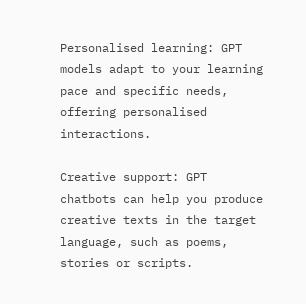Personalised learning: GPT models adapt to your learning pace and specific needs, offering personalised interactions.

Creative support: GPT chatbots can help you produce creative texts in the target language, such as poems, stories or scripts.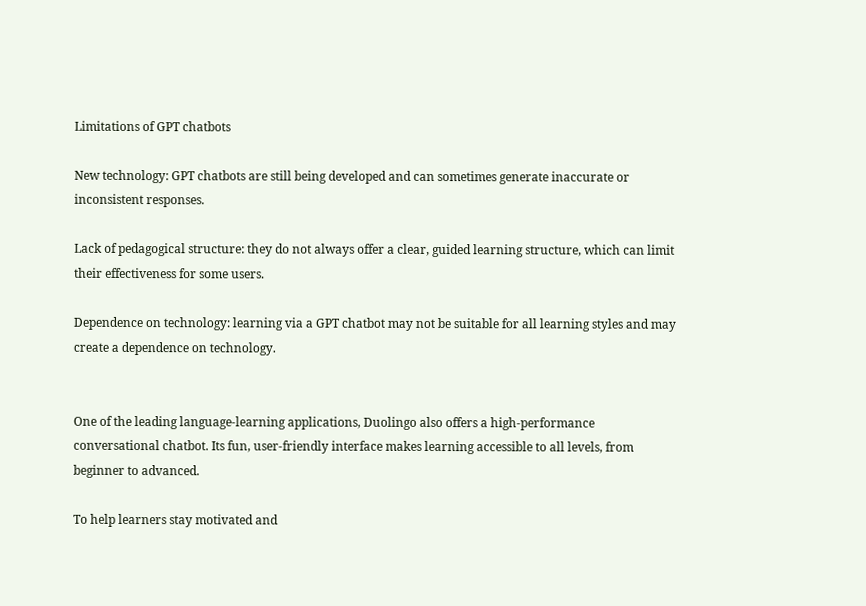Limitations of GPT chatbots

New technology: GPT chatbots are still being developed and can sometimes generate inaccurate or inconsistent responses.

Lack of pedagogical structure: they do not always offer a clear, guided learning structure, which can limit their effectiveness for some users.

Dependence on technology: learning via a GPT chatbot may not be suitable for all learning styles and may create a dependence on technology.


One of the leading language-learning applications, Duolingo also offers a high-performance conversational chatbot. Its fun, user-friendly interface makes learning accessible to all levels, from beginner to advanced.

To help learners stay motivated and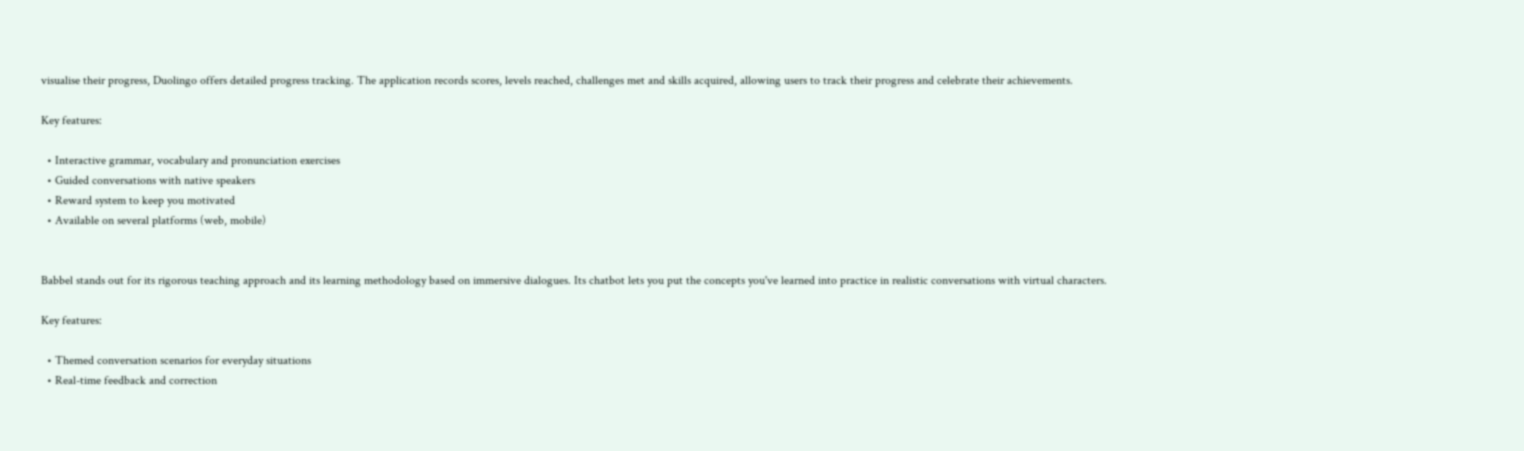visualise their progress, Duolingo offers detailed progress tracking. The application records scores, levels reached, challenges met and skills acquired, allowing users to track their progress and celebrate their achievements.

Key features:

  • Interactive grammar, vocabulary and pronunciation exercises
  • Guided conversations with native speakers
  • Reward system to keep you motivated
  • Available on several platforms (web, mobile)


Babbel stands out for its rigorous teaching approach and its learning methodology based on immersive dialogues. Its chatbot lets you put the concepts you've learned into practice in realistic conversations with virtual characters.

Key features:

  • Themed conversation scenarios for everyday situations
  • Real-time feedback and correction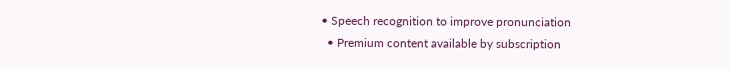• Speech recognition to improve pronunciation
  • Premium content available by subscription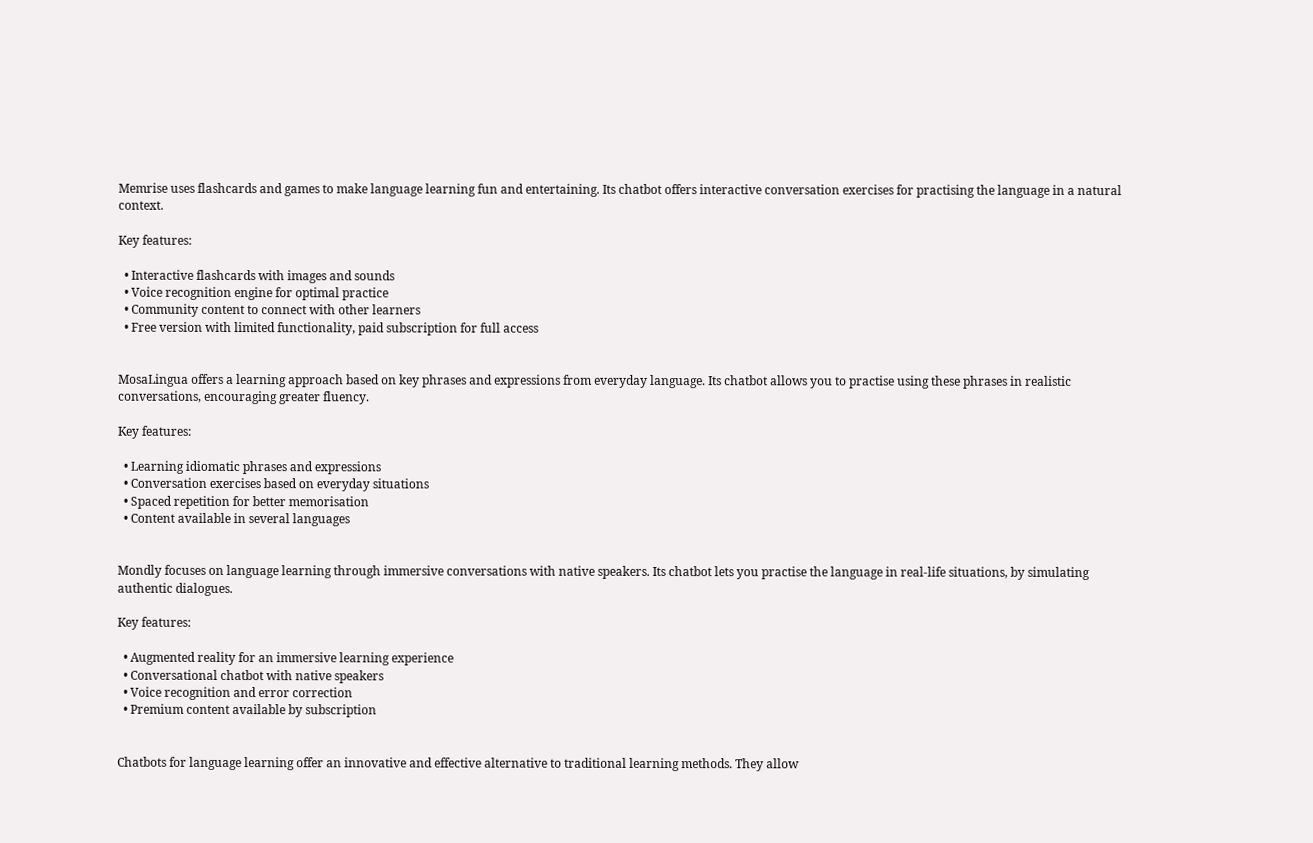Memrise uses flashcards and games to make language learning fun and entertaining. Its chatbot offers interactive conversation exercises for practising the language in a natural context.

Key features:

  • Interactive flashcards with images and sounds
  • Voice recognition engine for optimal practice
  • Community content to connect with other learners
  • Free version with limited functionality, paid subscription for full access


MosaLingua offers a learning approach based on key phrases and expressions from everyday language. Its chatbot allows you to practise using these phrases in realistic conversations, encouraging greater fluency.

Key features:

  • Learning idiomatic phrases and expressions
  • Conversation exercises based on everyday situations
  • Spaced repetition for better memorisation
  • Content available in several languages


Mondly focuses on language learning through immersive conversations with native speakers. Its chatbot lets you practise the language in real-life situations, by simulating authentic dialogues.

Key features:

  • Augmented reality for an immersive learning experience
  • Conversational chatbot with native speakers
  • Voice recognition and error correction
  • Premium content available by subscription


Chatbots for language learning offer an innovative and effective alternative to traditional learning methods. They allow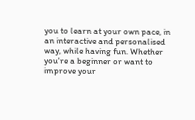you to learn at your own pace, in an interactive and personalised way, while having fun. Whether you're a beginner or want to improve your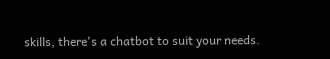skills, there's a chatbot to suit your needs.